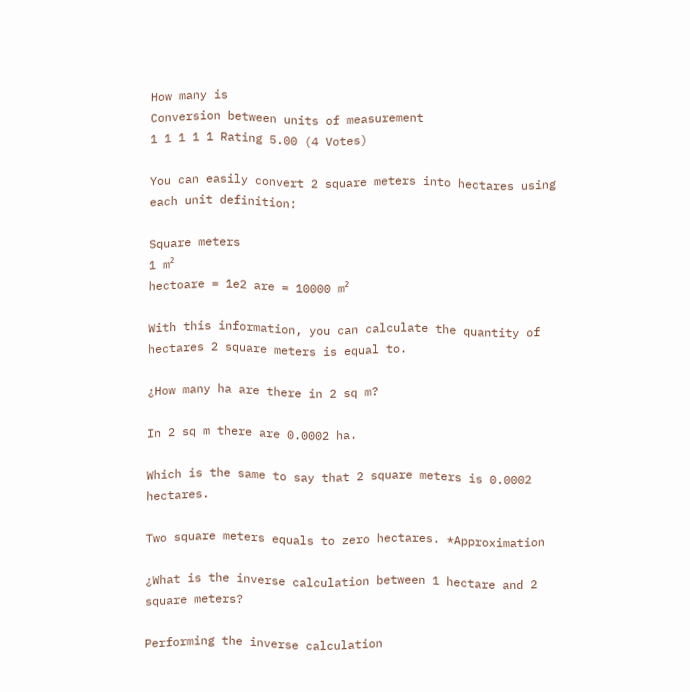How many is
Conversion between units of measurement
1 1 1 1 1 Rating 5.00 (4 Votes)

You can easily convert 2 square meters into hectares using each unit definition:

Square meters
1 m²
hectoare = 1e2 are = 10000 m²

With this information, you can calculate the quantity of hectares 2 square meters is equal to.

¿How many ha are there in 2 sq m?

In 2 sq m there are 0.0002 ha.

Which is the same to say that 2 square meters is 0.0002 hectares.

Two square meters equals to zero hectares. *Approximation

¿What is the inverse calculation between 1 hectare and 2 square meters?

Performing the inverse calculation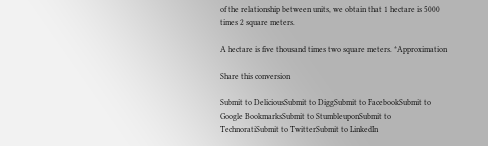of the relationship between units, we obtain that 1 hectare is 5000 times 2 square meters.

A hectare is five thousand times two square meters. *Approximation

Share this conversion

Submit to DeliciousSubmit to DiggSubmit to FacebookSubmit to Google BookmarksSubmit to StumbleuponSubmit to TechnoratiSubmit to TwitterSubmit to LinkedIn